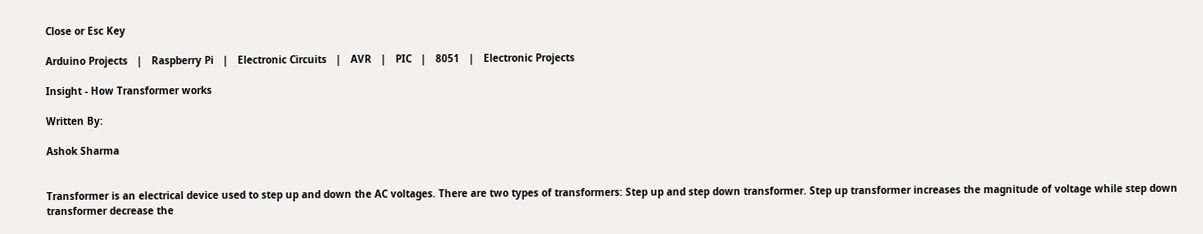Close or Esc Key

Arduino Projects   |   Raspberry Pi   |   Electronic Circuits   |   AVR   |   PIC   |   8051   |   Electronic Projects

Insight - How Transformer works

Written By:

Ashok Sharma


Transformer is an electrical device used to step up and down the AC voltages. There are two types of transformers: Step up and step down transformer. Step up transformer increases the magnitude of voltage while step down transformer decrease the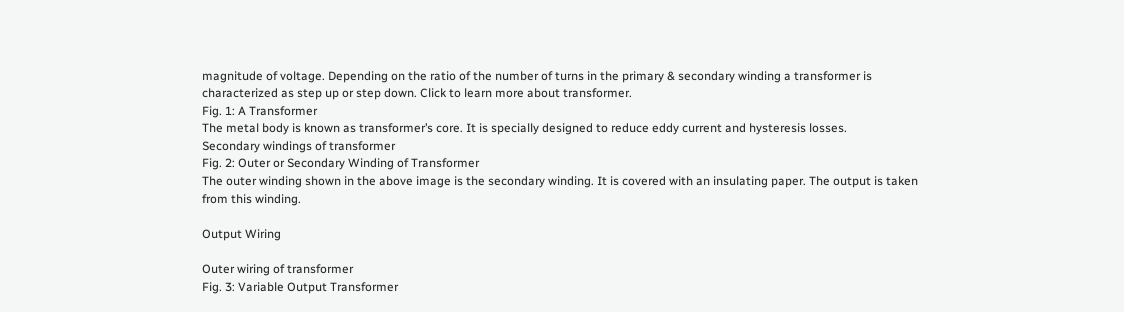magnitude of voltage. Depending on the ratio of the number of turns in the primary & secondary winding a transformer is characterized as step up or step down. Click to learn more about transformer.
Fig. 1: A Transformer
The metal body is known as transformer’s core. It is specially designed to reduce eddy current and hysteresis losses.
Secondary windings of transformer
Fig. 2: Outer or Secondary Winding of Transformer
The outer winding shown in the above image is the secondary winding. It is covered with an insulating paper. The output is taken from this winding.

Output Wiring

Outer wiring of transformer
Fig. 3: Variable Output Transformer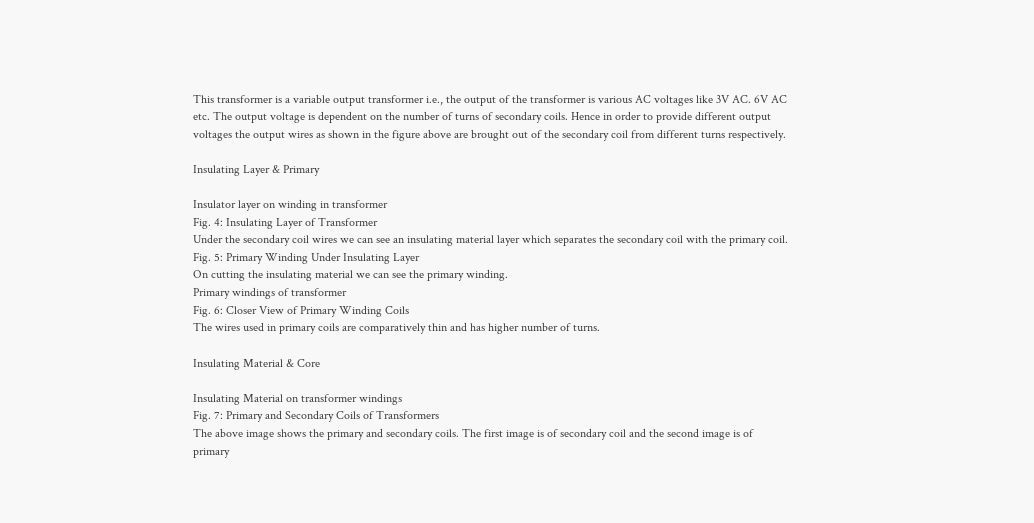This transformer is a variable output transformer i.e., the output of the transformer is various AC voltages like 3V AC. 6V AC etc. The output voltage is dependent on the number of turns of secondary coils. Hence in order to provide different output voltages the output wires as shown in the figure above are brought out of the secondary coil from different turns respectively.

Insulating Layer & Primary

Insulator layer on winding in transformer
Fig. 4: Insulating Layer of Transformer
Under the secondary coil wires we can see an insulating material layer which separates the secondary coil with the primary coil.
Fig. 5: Primary Winding Under Insulating Layer
On cutting the insulating material we can see the primary winding.
Primary windings of transformer
Fig. 6: Closer View of Primary Winding Coils
The wires used in primary coils are comparatively thin and has higher number of turns.

Insulating Material & Core

Insulating Material on transformer windings
Fig. 7: Primary and Secondary Coils of Transformers
The above image shows the primary and secondary coils. The first image is of secondary coil and the second image is of primary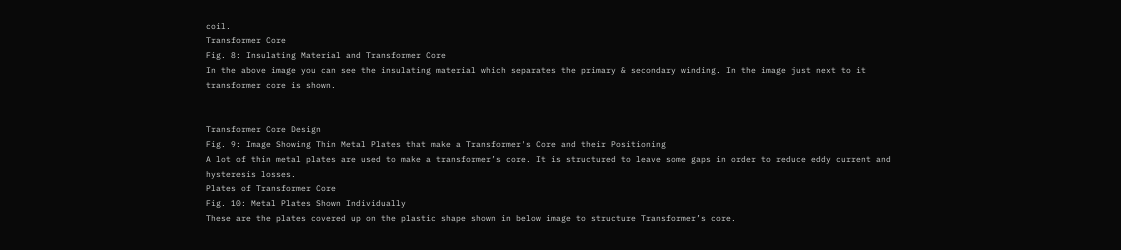coil.
Transformer Core
Fig. 8: Insulating Material and Transformer Core
In the above image you can see the insulating material which separates the primary & secondary winding. In the image just next to it transformer core is shown.


Transformer Core Design
Fig. 9: Image Showing Thin Metal Plates that make a Transformer's Core and their Positioning
A lot of thin metal plates are used to make a transformer’s core. It is structured to leave some gaps in order to reduce eddy current and hysteresis losses.
Plates of Transformer Core
Fig. 10: Metal Plates Shown Individually
These are the plates covered up on the plastic shape shown in below image to structure Transformer’s core.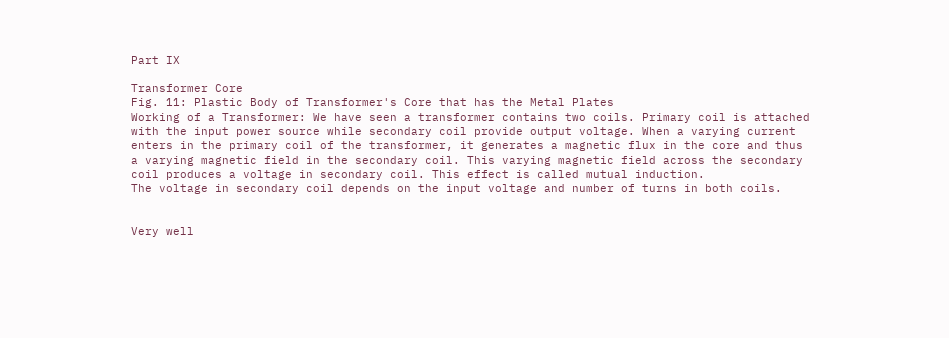Part IX

Transformer Core
Fig. 11: Plastic Body of Transformer's Core that has the Metal Plates
Working of a Transformer: We have seen a transformer contains two coils. Primary coil is attached with the input power source while secondary coil provide output voltage. When a varying current enters in the primary coil of the transformer, it generates a magnetic flux in the core and thus a varying magnetic field in the secondary coil. This varying magnetic field across the secondary coil produces a voltage in secondary coil. This effect is called mutual induction.
The voltage in secondary coil depends on the input voltage and number of turns in both coils.


Very well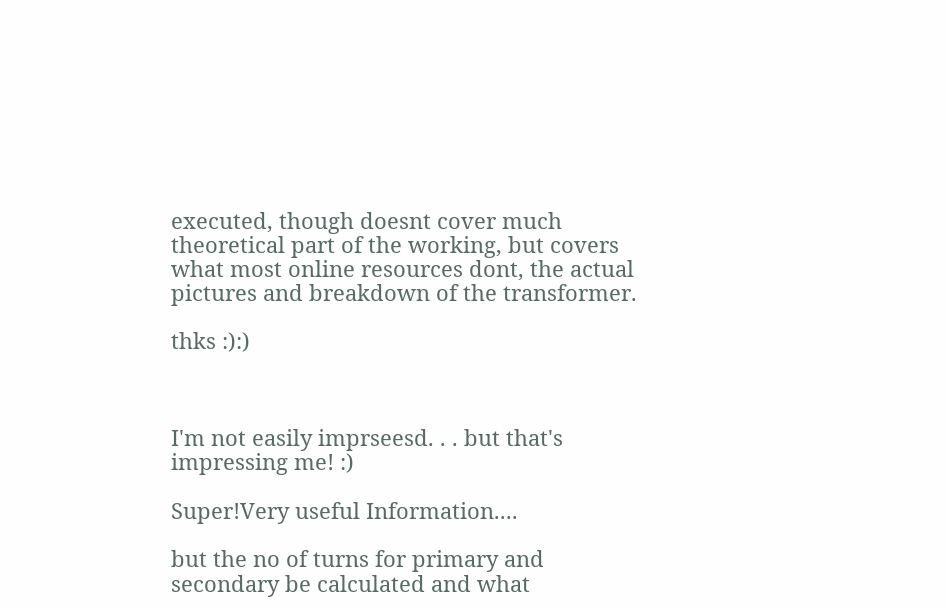executed, though doesnt cover much theoretical part of the working, but covers what most online resources dont, the actual pictures and breakdown of the transformer.

thks :):)



I'm not easily imprseesd. . . but that's impressing me! :)

Super!Very useful Information....

but the no of turns for primary and secondary be calculated and what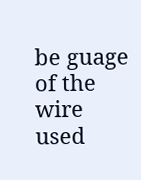be guage of the wire used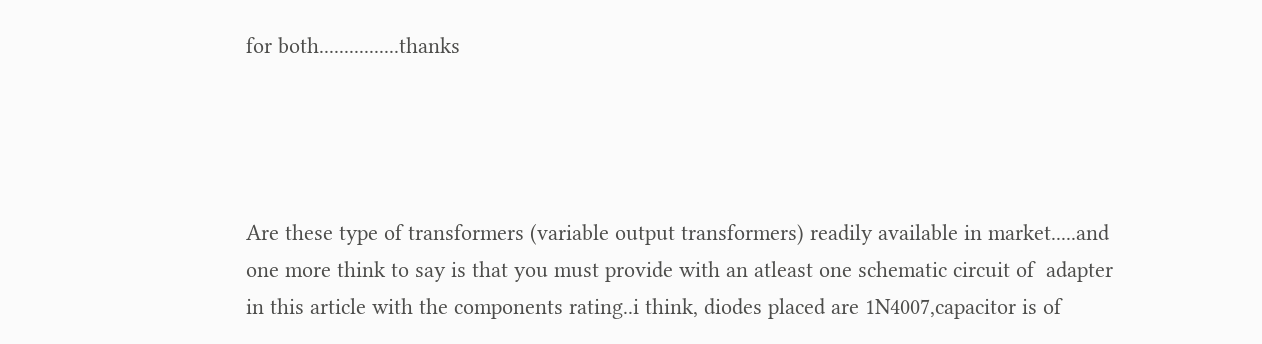for both................thanks




Are these type of transformers (variable output transformers) readily available in market.....and one more think to say is that you must provide with an atleast one schematic circuit of  adapter in this article with the components rating..i think, diodes placed are 1N4007,capacitor is of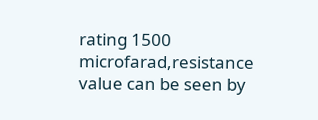rating 1500 microfarad,resistance value can be seen by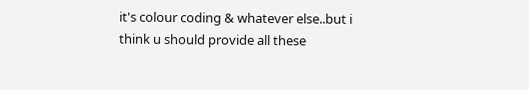it's colour coding & whatever else..but i think u should provide all these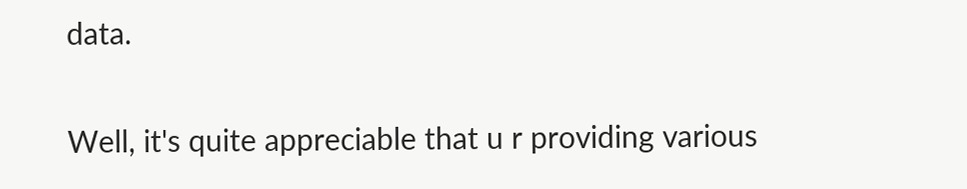data.

Well, it's quite appreciable that u r providing various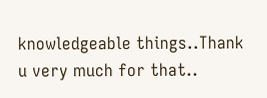knowledgeable things..Thank u very much for that..